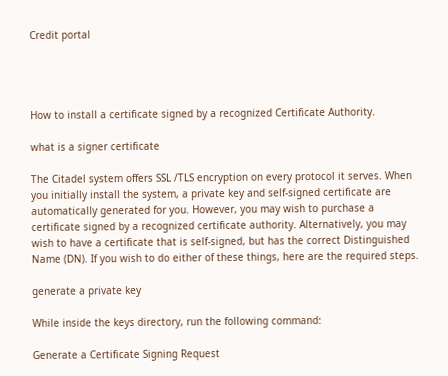Credit portal




How to install a certificate signed by a recognized Certificate Authority.

what is a signer certificate

The Citadel system offers SSL /TLS encryption on every protocol it serves. When you initially install the system, a private key and self-signed certificate are automatically generated for you. However, you may wish to purchase a certificate signed by a recognized certificate authority. Alternatively, you may wish to have a certificate that is self-signed, but has the correct Distinguished Name (DN). If you wish to do either of these things, here are the required steps.

generate a private key

While inside the keys directory, run the following command:

Generate a Certificate Signing Request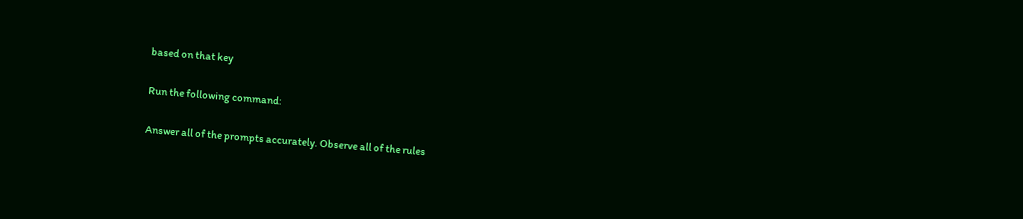based on that key

Run the following command:

Answer all of the prompts accurately. Observe all of the rules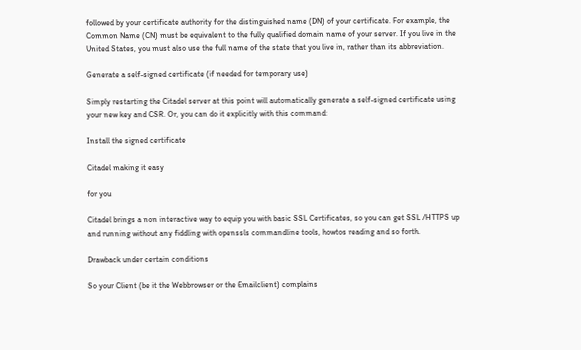followed by your certificate authority for the distinguished name (DN) of your certificate. For example, the Common Name (CN) must be equivalent to the fully qualified domain name of your server. If you live in the United States, you must also use the full name of the state that you live in, rather than its abbreviation.

Generate a self-signed certificate (if needed for temporary use)

Simply restarting the Citadel server at this point will automatically generate a self-signed certificate using your new key and CSR. Or, you can do it explicitly with this command:

Install the signed certificate

Citadel making it easy

for you

Citadel brings a non interactive way to equip you with basic SSL Certificates, so you can get SSL /HTTPS up and running without any fiddling with openssls commandline tools, howtos reading and so forth.

Drawback under certain conditions

So your Client (be it the Webbrowser or the Emailclient) complains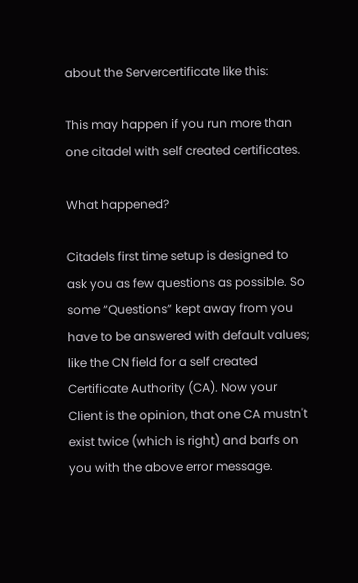about the Servercertificate like this:

This may happen if you run more than one citadel with self created certificates.

What happened?

Citadels first time setup is designed to ask you as few questions as possible. So some “Questions” kept away from you have to be answered with default values; like the CN field for a self created Certificate Authority (CA). Now your Client is the opinion, that one CA mustn't exist twice (which is right) and barfs on you with the above error message.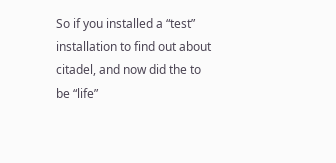So if you installed a “test” installation to find out about citadel, and now did the to be “life”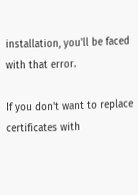installation, you'll be faced with that error.

If you don't want to replace certificates with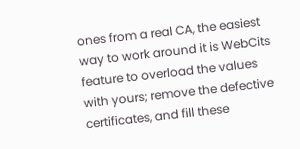ones from a real CA, the easiest way to work around it is WebCits feature to overload the values with yours; remove the defective certificates, and fill these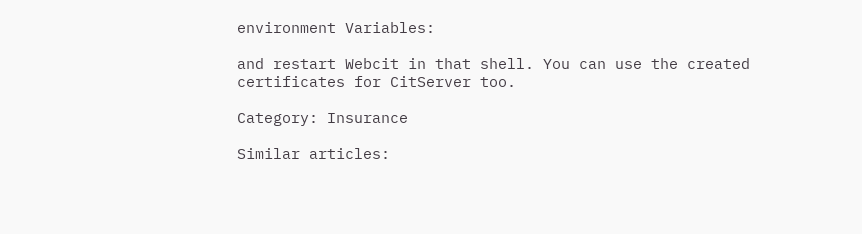environment Variables:

and restart Webcit in that shell. You can use the created certificates for CitServer too.

Category: Insurance

Similar articles: